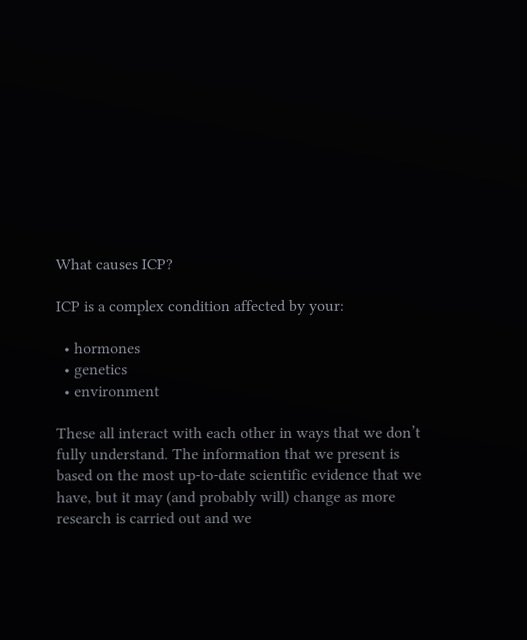What causes ICP?

ICP is a complex condition affected by your:

  • hormones
  • genetics
  • environment

These all interact with each other in ways that we don’t fully understand. The information that we present is based on the most up-to-date scientific evidence that we have, but it may (and probably will) change as more research is carried out and we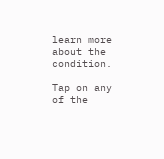learn more about the condition.

Tap on any of the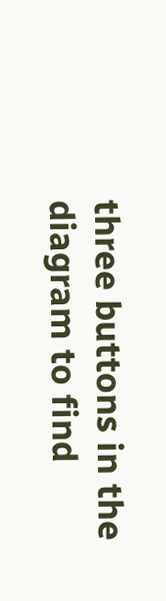three buttons in the diagram to find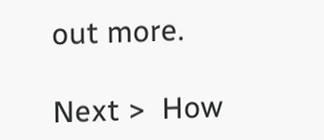out more.

Next >  How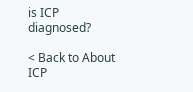is ICP diagnosed?

< Back to About ICP